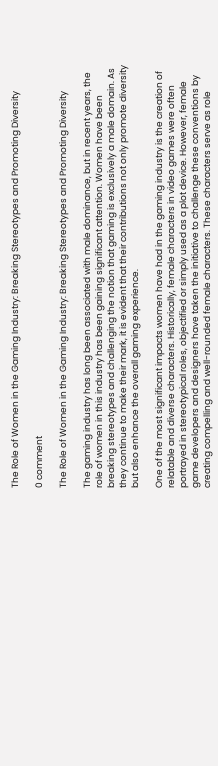The Role of Women in the Gaming Industry: Breaking Stereotypes and Promoting Diversity

0 comment

The Role of Women in the Gaming Industry: Breaking Stereotypes and Promoting Diversity

The gaming industry has long been associated with male dominance, but in recent years, the role of women in this industry has been gaining significant attention. Women have been breaking stereotypes and challenging the notion that gaming is exclusively a male domain. As they continue to make their mark, it is evident that their contributions not only promote diversity but also enhance the overall gaming experience.

One of the most significant impacts women have had in the gaming industry is the creation of relatable and diverse characters. Historically, female characters in video games were often portrayed in stereotypical roles, objectified or simply used as a plot device. However, female game developers and designers have taken the initiative to challenge these conventions by creating compelling and well-rounded female characters. These characters serve as role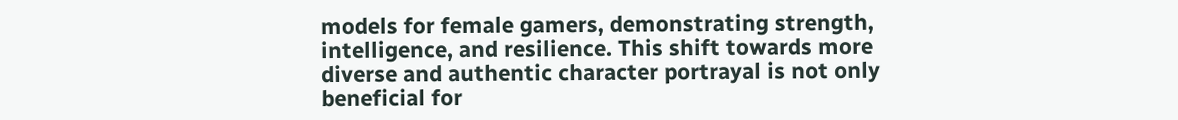models for female gamers, demonstrating strength, intelligence, and resilience. This shift towards more diverse and authentic character portrayal is not only beneficial for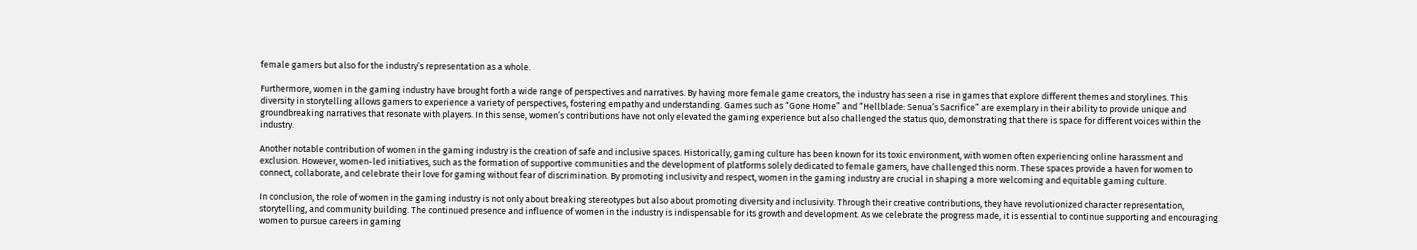female gamers but also for the industry’s representation as a whole.

Furthermore, women in the gaming industry have brought forth a wide range of perspectives and narratives. By having more female game creators, the industry has seen a rise in games that explore different themes and storylines. This diversity in storytelling allows gamers to experience a variety of perspectives, fostering empathy and understanding. Games such as “Gone Home” and “Hellblade: Senua’s Sacrifice” are exemplary in their ability to provide unique and groundbreaking narratives that resonate with players. In this sense, women’s contributions have not only elevated the gaming experience but also challenged the status quo, demonstrating that there is space for different voices within the industry.

Another notable contribution of women in the gaming industry is the creation of safe and inclusive spaces. Historically, gaming culture has been known for its toxic environment, with women often experiencing online harassment and exclusion. However, women-led initiatives, such as the formation of supportive communities and the development of platforms solely dedicated to female gamers, have challenged this norm. These spaces provide a haven for women to connect, collaborate, and celebrate their love for gaming without fear of discrimination. By promoting inclusivity and respect, women in the gaming industry are crucial in shaping a more welcoming and equitable gaming culture.

In conclusion, the role of women in the gaming industry is not only about breaking stereotypes but also about promoting diversity and inclusivity. Through their creative contributions, they have revolutionized character representation, storytelling, and community building. The continued presence and influence of women in the industry is indispensable for its growth and development. As we celebrate the progress made, it is essential to continue supporting and encouraging women to pursue careers in gaming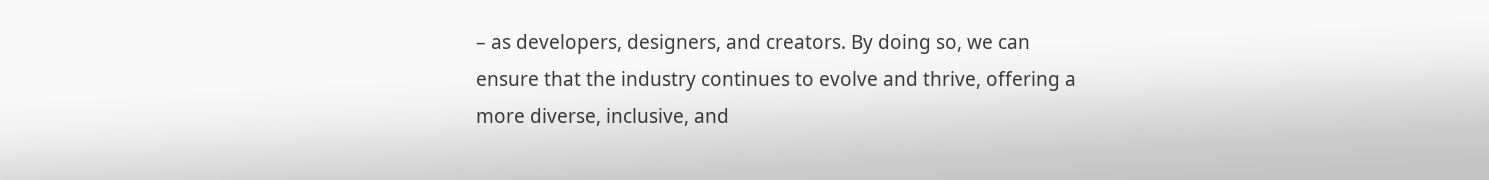– as developers, designers, and creators. By doing so, we can ensure that the industry continues to evolve and thrive, offering a more diverse, inclusive, and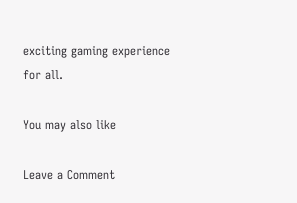exciting gaming experience for all.

You may also like

Leave a Comment